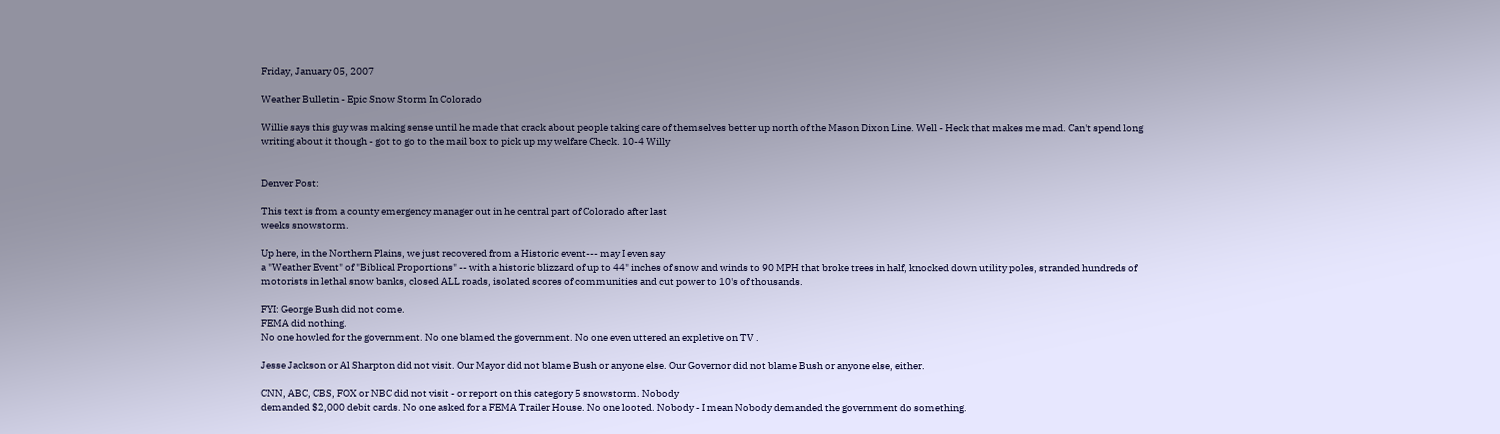Friday, January 05, 2007

Weather Bulletin - Epic Snow Storm In Colorado

Willie says this guy was making sense until he made that crack about people taking care of themselves better up north of the Mason Dixon Line. Well - Heck that makes me mad. Can't spend long writing about it though - got to go to the mail box to pick up my welfare Check. 10-4 Willy


Denver Post:

This text is from a county emergency manager out in he central part of Colorado after last
weeks snowstorm.

Up here, in the Northern Plains, we just recovered from a Historic event--- may I even say
a "Weather Event" of "Biblical Proportions" -- with a historic blizzard of up to 44" inches of snow and winds to 90 MPH that broke trees in half, knocked down utility poles, stranded hundreds of motorists in lethal snow banks, closed ALL roads, isolated scores of communities and cut power to 10's of thousands.

FYI: George Bush did not come.
FEMA did nothing.
No one howled for the government. No one blamed the government. No one even uttered an expletive on TV .

Jesse Jackson or Al Sharpton did not visit. Our Mayor did not blame Bush or anyone else. Our Governor did not blame Bush or anyone else, either.

CNN, ABC, CBS, FOX or NBC did not visit - or report on this category 5 snowstorm. Nobody
demanded $2,000 debit cards. No one asked for a FEMA Trailer House. No one looted. Nobody - I mean Nobody demanded the government do something.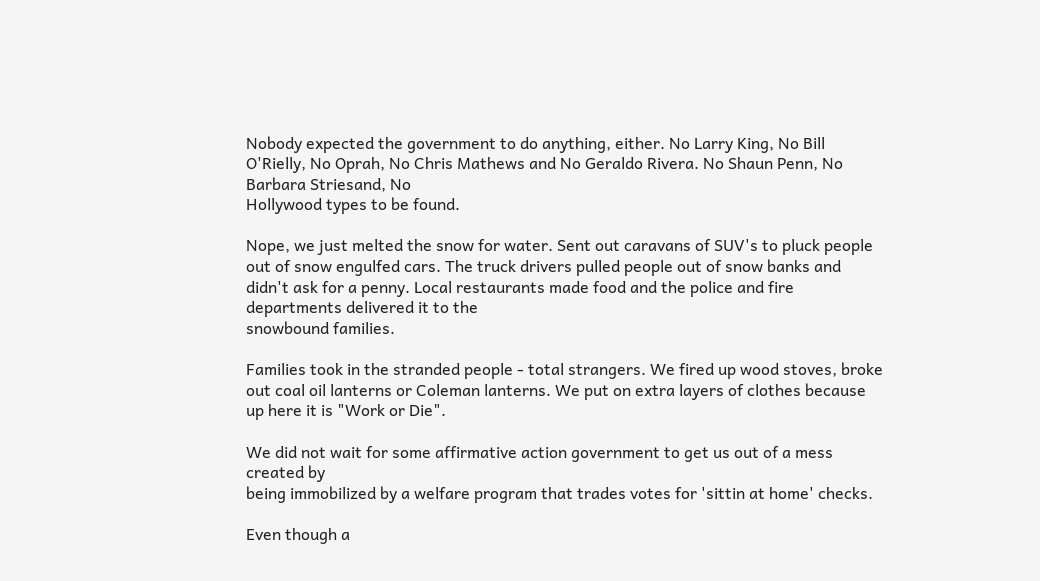Nobody expected the government to do anything, either. No Larry King, No Bill O'Rielly, No Oprah, No Chris Mathews and No Geraldo Rivera. No Shaun Penn, No Barbara Striesand, No
Hollywood types to be found.

Nope, we just melted the snow for water. Sent out caravans of SUV's to pluck people out of snow engulfed cars. The truck drivers pulled people out of snow banks and didn't ask for a penny. Local restaurants made food and the police and fire departments delivered it to the
snowbound families.

Families took in the stranded people - total strangers. We fired up wood stoves, broke out coal oil lanterns or Coleman lanterns. We put on extra layers of clothes because up here it is "Work or Die".

We did not wait for some affirmative action government to get us out of a mess created by
being immobilized by a welfare program that trades votes for 'sittin at home' checks.

Even though a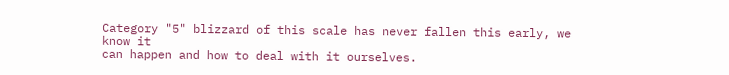Category "5" blizzard of this scale has never fallen this early, we know it
can happen and how to deal with it ourselves.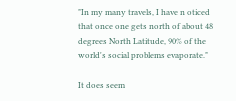"In my many travels, I have n oticed that once one gets north of about 48 degrees North Latitude, 90% of the world's social problems evaporate."

It does seem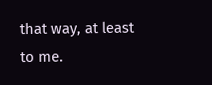that way, at least to me.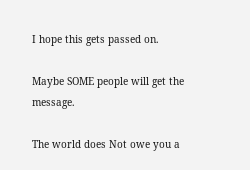I hope this gets passed on.

Maybe SOME people will get the message.

The world does Not owe you a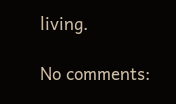living.

No comments: